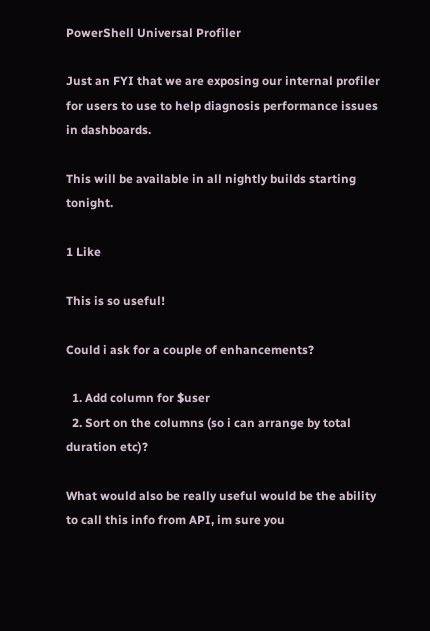PowerShell Universal Profiler

Just an FYI that we are exposing our internal profiler for users to use to help diagnosis performance issues in dashboards.

This will be available in all nightly builds starting tonight.

1 Like

This is so useful!

Could i ask for a couple of enhancements?

  1. Add column for $user
  2. Sort on the columns (so i can arrange by total duration etc)?

What would also be really useful would be the ability to call this info from API, im sure you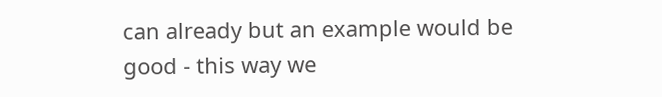can already but an example would be good - this way we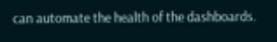can automate the health of the dashboards.